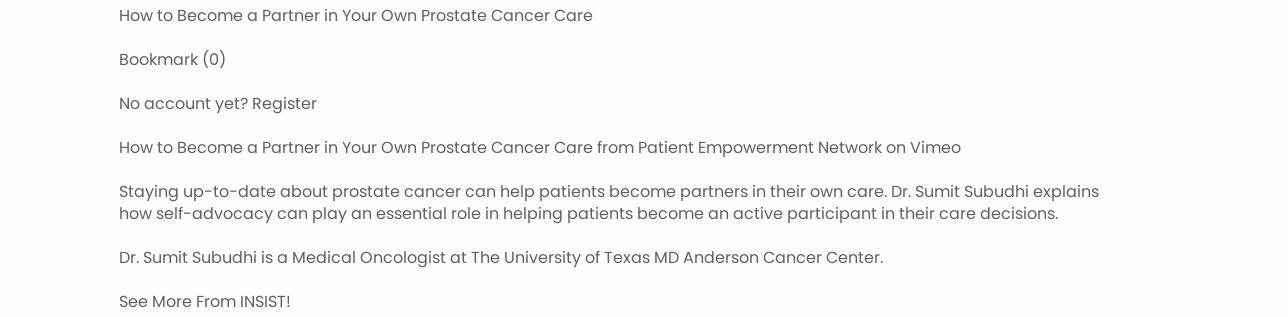How to Become a Partner in Your Own Prostate Cancer Care

Bookmark (0)

No account yet? Register

How to Become a Partner in Your Own Prostate Cancer Care from Patient Empowerment Network on Vimeo

Staying up-to-date about prostate cancer can help patients become partners in their own care. Dr. Sumit Subudhi explains how self-advocacy can play an essential role in helping patients become an active participant in their care decisions.

Dr. Sumit Subudhi is a Medical Oncologist at The University of Texas MD Anderson Cancer Center.

See More From INSIST!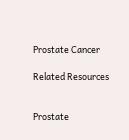Prostate Cancer

Related Resources


Prostate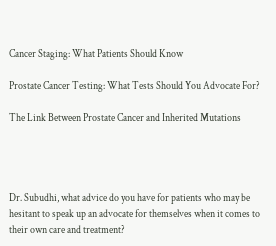Cancer Staging: What Patients Should Know

Prostate Cancer Testing: What Tests Should You Advocate For?

The Link Between Prostate Cancer and Inherited Mutations




Dr. Subudhi, what advice do you have for patients who may be hesitant to speak up an advocate for themselves when it comes to their own care and treatment?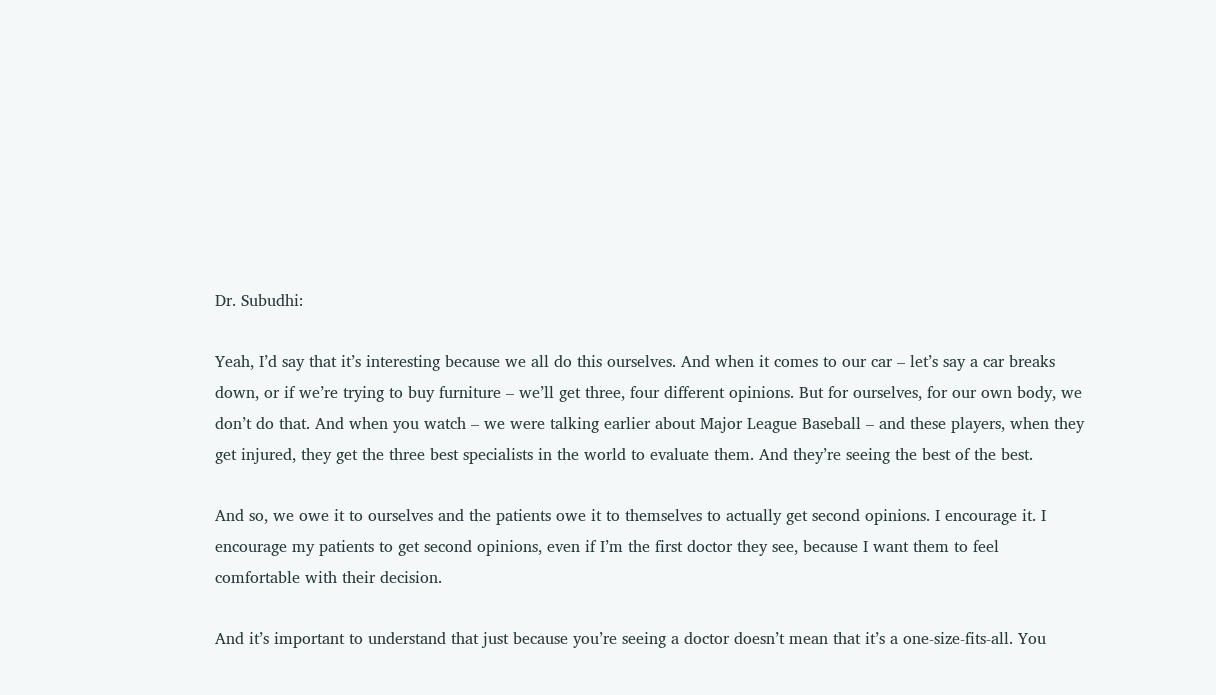Dr. Subudhi:

Yeah, I’d say that it’s interesting because we all do this ourselves. And when it comes to our car – let’s say a car breaks down, or if we’re trying to buy furniture – we’ll get three, four different opinions. But for ourselves, for our own body, we don’t do that. And when you watch – we were talking earlier about Major League Baseball – and these players, when they get injured, they get the three best specialists in the world to evaluate them. And they’re seeing the best of the best.

And so, we owe it to ourselves and the patients owe it to themselves to actually get second opinions. I encourage it. I encourage my patients to get second opinions, even if I’m the first doctor they see, because I want them to feel comfortable with their decision.

And it’s important to understand that just because you’re seeing a doctor doesn’t mean that it’s a one-size-fits-all. You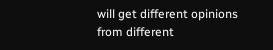will get different opinions from different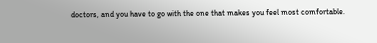doctors, and you have to go with the one that makes you feel most comfortable.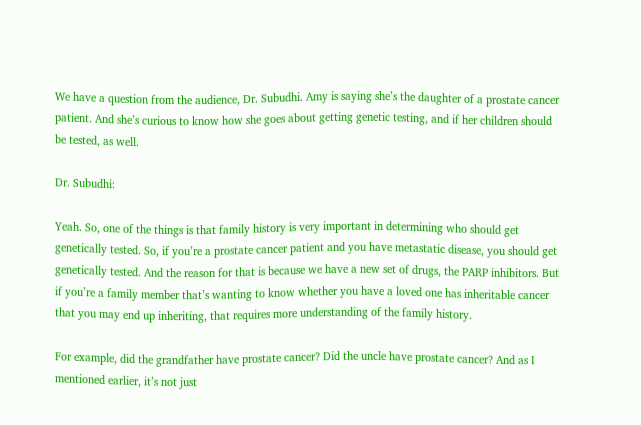We have a question from the audience, Dr. Subudhi. Amy is saying she’s the daughter of a prostate cancer patient. And she’s curious to know how she goes about getting genetic testing, and if her children should be tested, as well.

Dr. Subudhi:

Yeah. So, one of the things is that family history is very important in determining who should get genetically tested. So, if you’re a prostate cancer patient and you have metastatic disease, you should get genetically tested. And the reason for that is because we have a new set of drugs, the PARP inhibitors. But if you’re a family member that’s wanting to know whether you have a loved one has inheritable cancer that you may end up inheriting, that requires more understanding of the family history.

For example, did the grandfather have prostate cancer? Did the uncle have prostate cancer? And as I mentioned earlier, it’s not just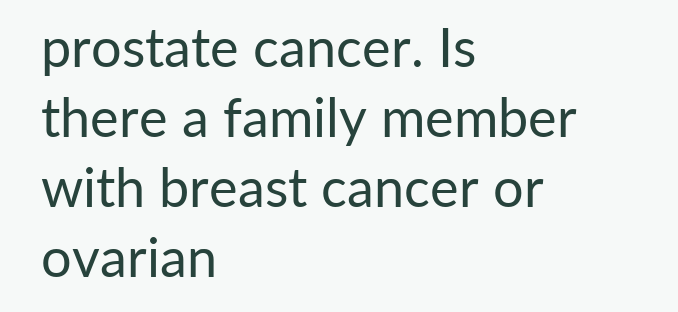prostate cancer. Is there a family member with breast cancer or ovarian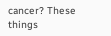cancer? These things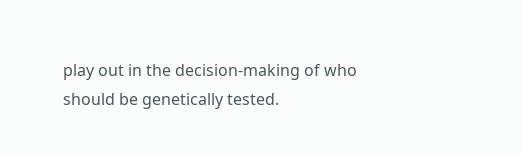play out in the decision-making of who should be genetically tested.